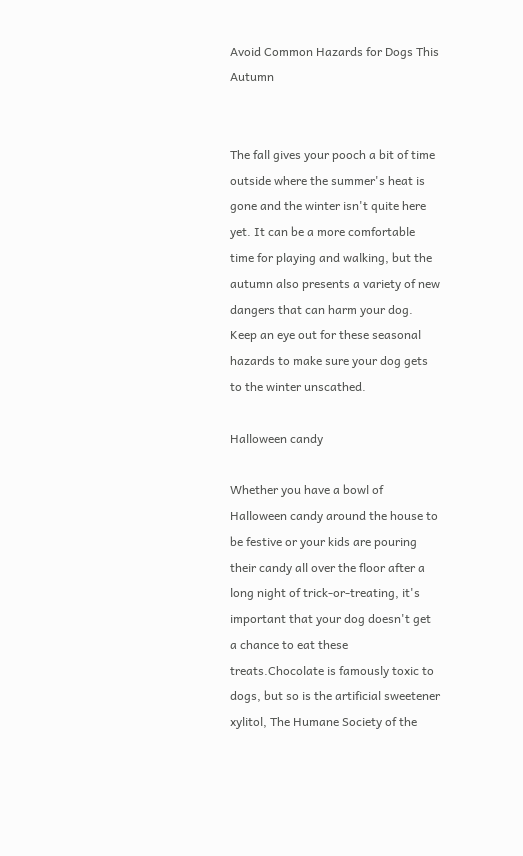Avoid Common Hazards for Dogs This Autumn


The fall gives your pooch a bit of time outside where the summer's heat is gone and the winter isn't quite here yet. It can be a more comfortable time for playing and walking, but the autumn also presents a variety of new dangers that can harm your dog. Keep an eye out for these seasonal hazards to make sure your dog gets to the winter unscathed.

Halloween candy

Whether you have a bowl of Halloween candy around the house to be festive or your kids are pouring their candy all over the floor after a long night of trick-or-treating, it's important that your dog doesn't get a chance to eat these treats.Chocolate is famously toxic to dogs, but so is the artificial sweetener xylitol, The Humane Society of the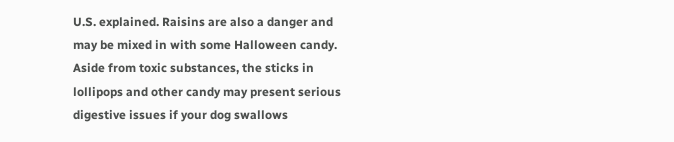U.S. explained. Raisins are also a danger and may be mixed in with some Halloween candy. Aside from toxic substances, the sticks in lollipops and other candy may present serious digestive issues if your dog swallows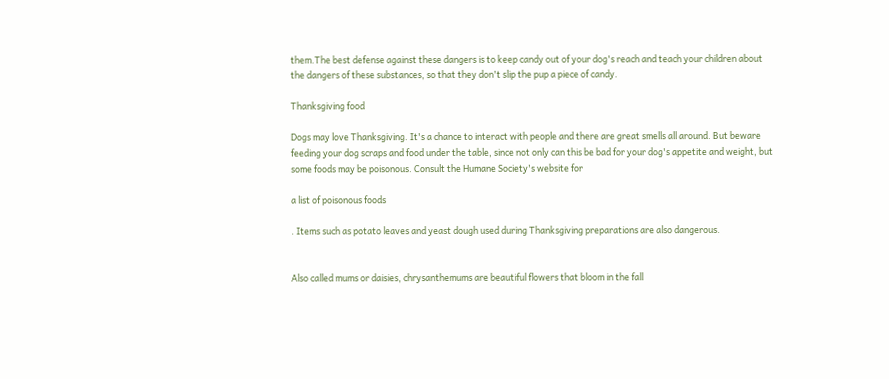them.The best defense against these dangers is to keep candy out of your dog's reach and teach your children about the dangers of these substances, so that they don't slip the pup a piece of candy.

Thanksgiving food

Dogs may love Thanksgiving. It's a chance to interact with people and there are great smells all around. But beware feeding your dog scraps and food under the table, since not only can this be bad for your dog's appetite and weight, but some foods may be poisonous. Consult the Humane Society's website for

a list of poisonous foods

. Items such as potato leaves and yeast dough used during Thanksgiving preparations are also dangerous.


Also called mums or daisies, chrysanthemums are beautiful flowers that bloom in the fall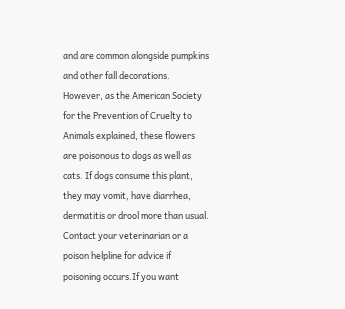and are common alongside pumpkins and other fall decorations. However, as the American Society for the Prevention of Cruelty to Animals explained, these flowers are poisonous to dogs as well as cats. If dogs consume this plant, they may vomit, have diarrhea, dermatitis or drool more than usual. Contact your veterinarian or a poison helpline for advice if poisoning occurs.If you want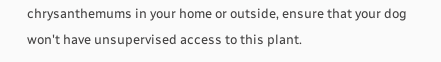chrysanthemums in your home or outside, ensure that your dog won't have unsupervised access to this plant.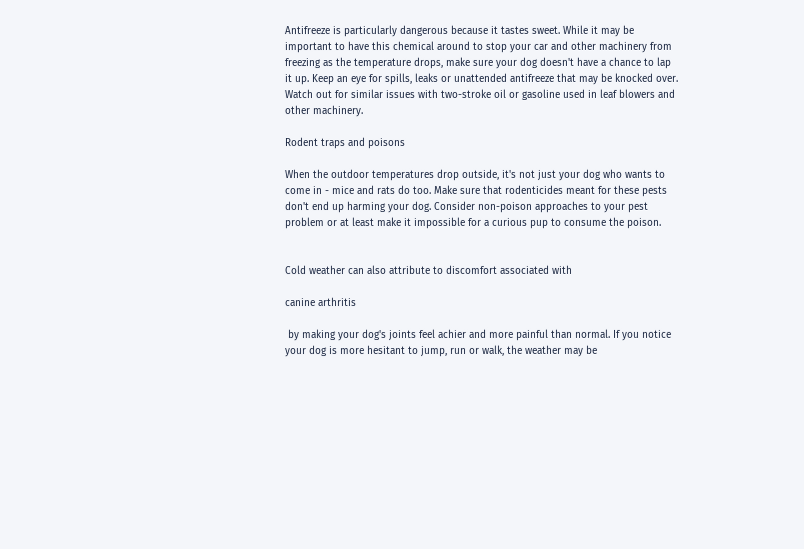Antifreeze is particularly dangerous because it tastes sweet. While it may be important to have this chemical around to stop your car and other machinery from freezing as the temperature drops, make sure your dog doesn't have a chance to lap it up. Keep an eye for spills, leaks or unattended antifreeze that may be knocked over. Watch out for similar issues with two-stroke oil or gasoline used in leaf blowers and other machinery.

Rodent traps and poisons

When the outdoor temperatures drop outside, it's not just your dog who wants to come in - mice and rats do too. Make sure that rodenticides meant for these pests don't end up harming your dog. Consider non-poison approaches to your pest problem or at least make it impossible for a curious pup to consume the poison.


Cold weather can also attribute to discomfort associated with

canine arthritis

 by making your dog's joints feel achier and more painful than normal. If you notice your dog is more hesitant to jump, run or walk, the weather may be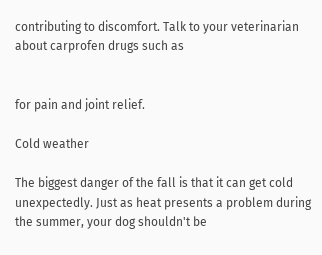contributing to discomfort. Talk to your veterinarian about carprofen drugs such as


for pain and joint relief.

Cold weather

The biggest danger of the fall is that it can get cold unexpectedly. Just as heat presents a problem during the summer, your dog shouldn't be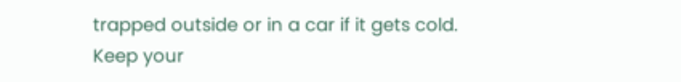trapped outside or in a car if it gets cold. Keep your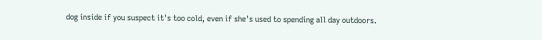dog inside if you suspect it's too cold, even if she's used to spending all day outdoors.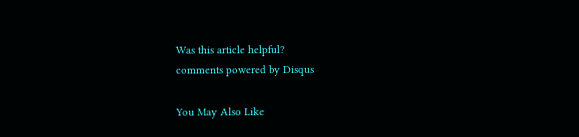Was this article helpful?
comments powered by Disqus

You May Also Like